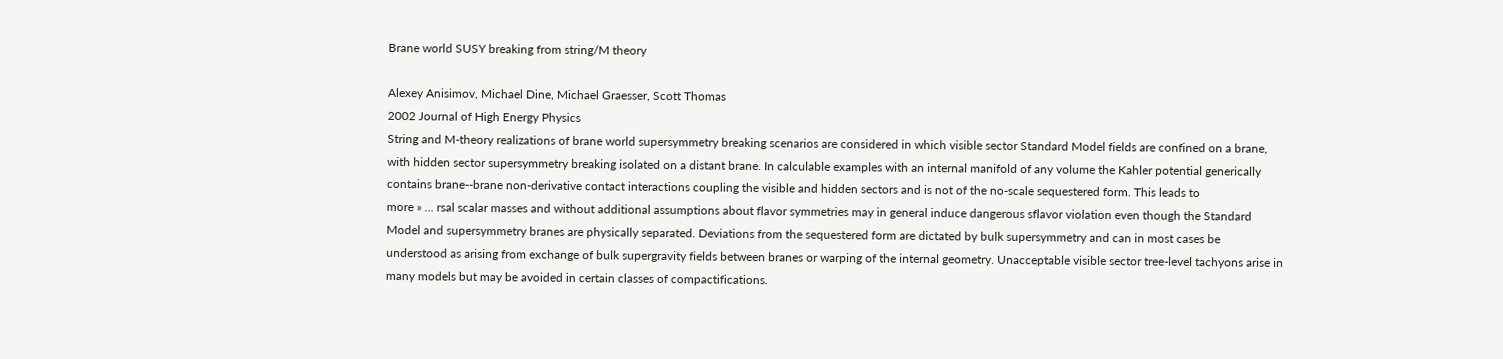Brane world SUSY breaking from string/M theory

Alexey Anisimov, Michael Dine, Michael Graesser, Scott Thomas
2002 Journal of High Energy Physics
String and M-theory realizations of brane world supersymmetry breaking scenarios are considered in which visible sector Standard Model fields are confined on a brane, with hidden sector supersymmetry breaking isolated on a distant brane. In calculable examples with an internal manifold of any volume the Kahler potential generically contains brane--brane non-derivative contact interactions coupling the visible and hidden sectors and is not of the no-scale sequestered form. This leads to
more » ... rsal scalar masses and without additional assumptions about flavor symmetries may in general induce dangerous sflavor violation even though the Standard Model and supersymmetry branes are physically separated. Deviations from the sequestered form are dictated by bulk supersymmetry and can in most cases be understood as arising from exchange of bulk supergravity fields between branes or warping of the internal geometry. Unacceptable visible sector tree-level tachyons arise in many models but may be avoided in certain classes of compactifications.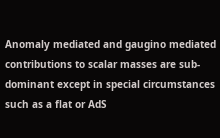Anomaly mediated and gaugino mediated contributions to scalar masses are sub-dominant except in special circumstances such as a flat or AdS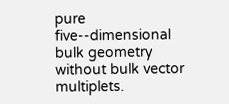pure five--dimensional bulk geometry without bulk vector multiplets.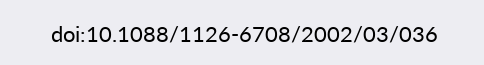doi:10.1088/1126-6708/2002/03/036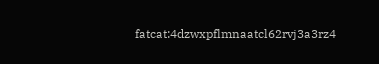fatcat:4dzwxpflmnaatcl62rvj3a3rz4